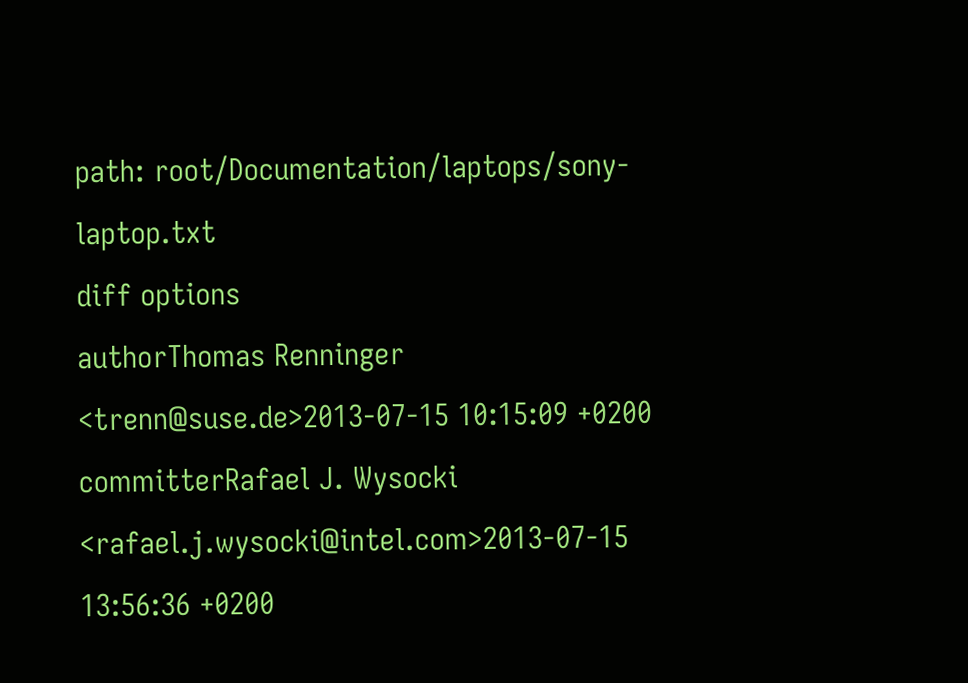path: root/Documentation/laptops/sony-laptop.txt
diff options
authorThomas Renninger <trenn@suse.de>2013-07-15 10:15:09 +0200
committerRafael J. Wysocki <rafael.j.wysocki@intel.com>2013-07-15 13:56:36 +0200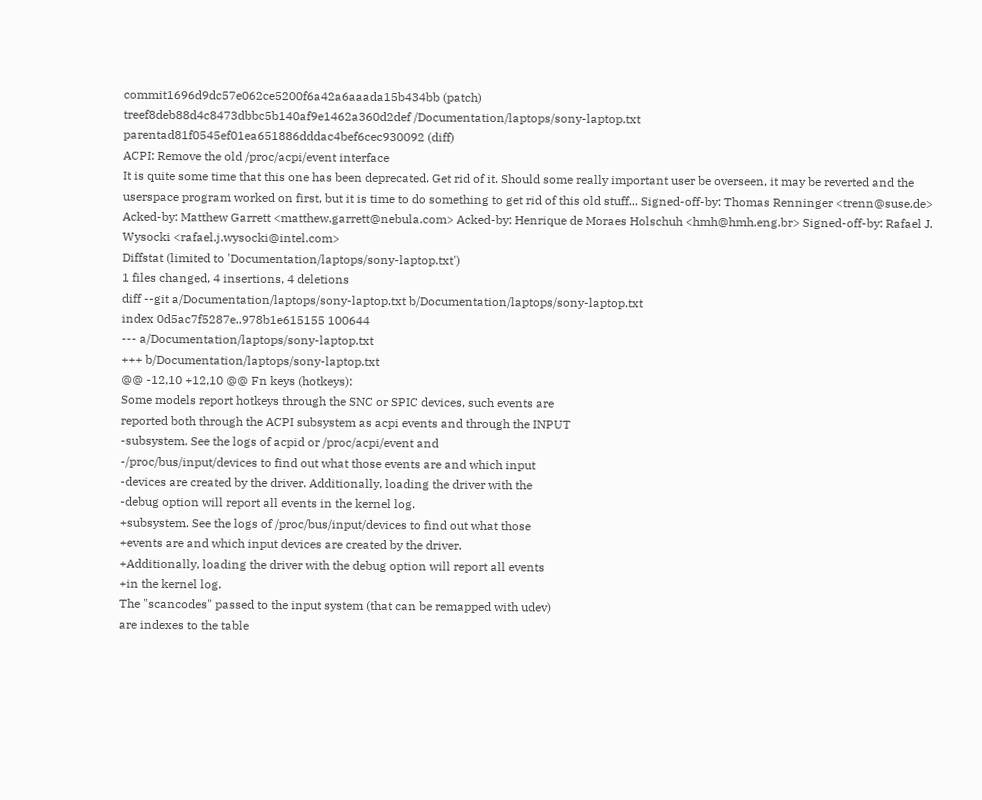commit1696d9dc57e062ce5200f6a42a6aaada15b434bb (patch)
treef8deb88d4c8473dbbc5b140af9e1462a360d2def /Documentation/laptops/sony-laptop.txt
parentad81f0545ef01ea651886dddac4bef6cec930092 (diff)
ACPI: Remove the old /proc/acpi/event interface
It is quite some time that this one has been deprecated. Get rid of it. Should some really important user be overseen, it may be reverted and the userspace program worked on first, but it is time to do something to get rid of this old stuff... Signed-off-by: Thomas Renninger <trenn@suse.de> Acked-by: Matthew Garrett <matthew.garrett@nebula.com> Acked-by: Henrique de Moraes Holschuh <hmh@hmh.eng.br> Signed-off-by: Rafael J. Wysocki <rafael.j.wysocki@intel.com>
Diffstat (limited to 'Documentation/laptops/sony-laptop.txt')
1 files changed, 4 insertions, 4 deletions
diff --git a/Documentation/laptops/sony-laptop.txt b/Documentation/laptops/sony-laptop.txt
index 0d5ac7f5287e..978b1e615155 100644
--- a/Documentation/laptops/sony-laptop.txt
+++ b/Documentation/laptops/sony-laptop.txt
@@ -12,10 +12,10 @@ Fn keys (hotkeys):
Some models report hotkeys through the SNC or SPIC devices, such events are
reported both through the ACPI subsystem as acpi events and through the INPUT
-subsystem. See the logs of acpid or /proc/acpi/event and
-/proc/bus/input/devices to find out what those events are and which input
-devices are created by the driver. Additionally, loading the driver with the
-debug option will report all events in the kernel log.
+subsystem. See the logs of /proc/bus/input/devices to find out what those
+events are and which input devices are created by the driver.
+Additionally, loading the driver with the debug option will report all events
+in the kernel log.
The "scancodes" passed to the input system (that can be remapped with udev)
are indexes to the table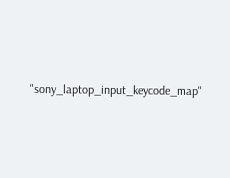"sony_laptop_input_keycode_map"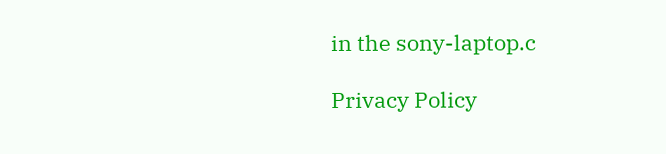in the sony-laptop.c

Privacy Policy